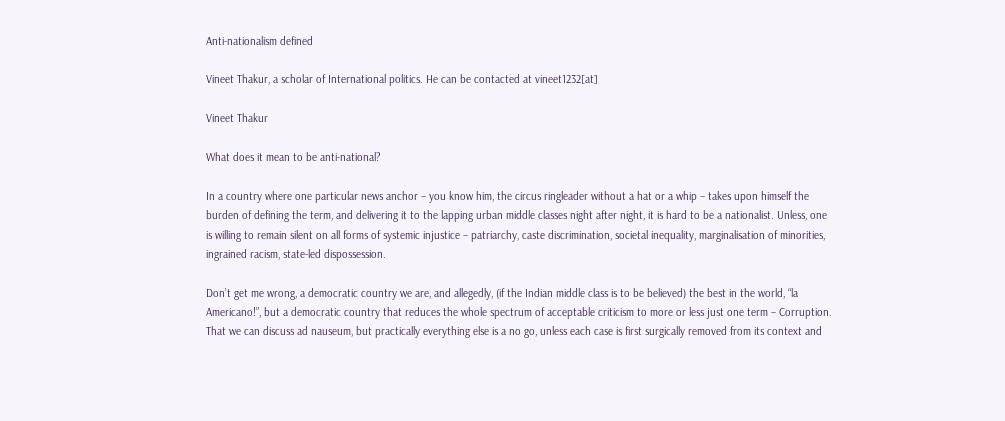Anti-nationalism defined

Vineet Thakur, a scholar of International politics. He can be contacted at vineet1232[at]

Vineet Thakur

What does it mean to be anti-national?

In a country where one particular news anchor – you know him, the circus ringleader without a hat or a whip – takes upon himself the burden of defining the term, and delivering it to the lapping urban middle classes night after night, it is hard to be a nationalist. Unless, one is willing to remain silent on all forms of systemic injustice – patriarchy, caste discrimination, societal inequality, marginalisation of minorities, ingrained racism, state-led dispossession.

Don’t get me wrong, a democratic country we are, and allegedly, (if the Indian middle class is to be believed) the best in the world, “la Americano!”, but a democratic country that reduces the whole spectrum of acceptable criticism to more or less just one term – Corruption.  That we can discuss ad nauseum, but practically everything else is a no go, unless each case is first surgically removed from its context and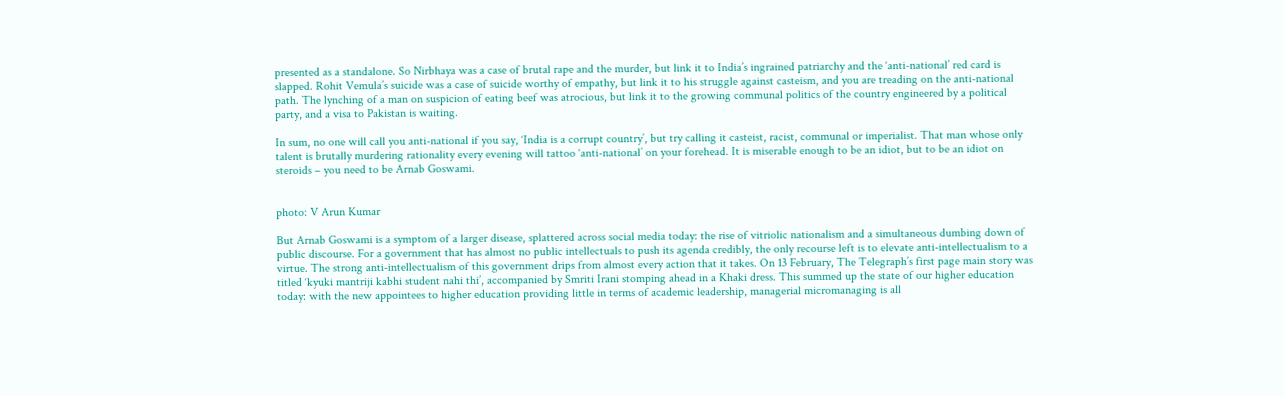presented as a standalone. So Nirbhaya was a case of brutal rape and the murder, but link it to India’s ingrained patriarchy and the ‘anti-national’ red card is slapped. Rohit Vemula’s suicide was a case of suicide worthy of empathy, but link it to his struggle against casteism, and you are treading on the anti-national path. The lynching of a man on suspicion of eating beef was atrocious, but link it to the growing communal politics of the country engineered by a political party, and a visa to Pakistan is waiting.

In sum, no one will call you anti-national if you say, ‘India is a corrupt country’, but try calling it casteist, racist, communal or imperialist. That man whose only talent is brutally murdering rationality every evening will tattoo ‘anti-national’ on your forehead. It is miserable enough to be an idiot, but to be an idiot on steroids – you need to be Arnab Goswami.


photo: V Arun Kumar

But Arnab Goswami is a symptom of a larger disease, splattered across social media today: the rise of vitriolic nationalism and a simultaneous dumbing down of public discourse. For a government that has almost no public intellectuals to push its agenda credibly, the only recourse left is to elevate anti-intellectualism to a virtue. The strong anti-intellectualism of this government drips from almost every action that it takes. On 13 February, The Telegraph’s first page main story was titled ‘kyuki mantriji kabhi student nahi thi’, accompanied by Smriti Irani stomping ahead in a Khaki dress. This summed up the state of our higher education today: with the new appointees to higher education providing little in terms of academic leadership, managerial micromanaging is all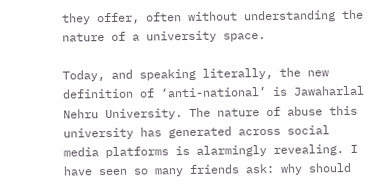they offer, often without understanding the nature of a university space.

Today, and speaking literally, the new definition of ‘anti-national’ is Jawaharlal Nehru University. The nature of abuse this university has generated across social media platforms is alarmingly revealing. I have seen so many friends ask: why should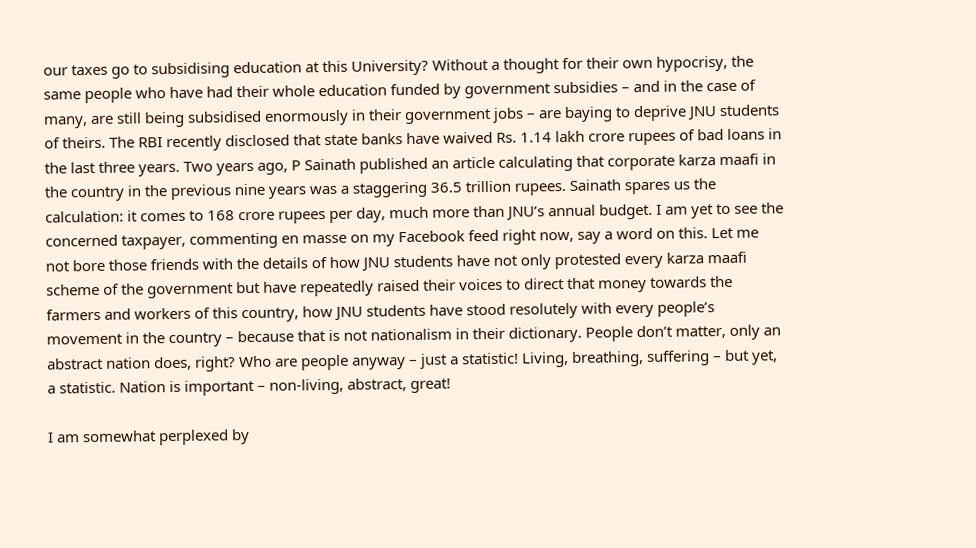our taxes go to subsidising education at this University? Without a thought for their own hypocrisy, the same people who have had their whole education funded by government subsidies – and in the case of many, are still being subsidised enormously in their government jobs – are baying to deprive JNU students of theirs. The RBI recently disclosed that state banks have waived Rs. 1.14 lakh crore rupees of bad loans in the last three years. Two years ago, P Sainath published an article calculating that corporate karza maafi in the country in the previous nine years was a staggering 36.5 trillion rupees. Sainath spares us the calculation: it comes to 168 crore rupees per day, much more than JNU’s annual budget. I am yet to see the concerned taxpayer, commenting en masse on my Facebook feed right now, say a word on this. Let me not bore those friends with the details of how JNU students have not only protested every karza maafi scheme of the government but have repeatedly raised their voices to direct that money towards the farmers and workers of this country, how JNU students have stood resolutely with every people’s movement in the country – because that is not nationalism in their dictionary. People don’t matter, only an abstract nation does, right? Who are people anyway – just a statistic! Living, breathing, suffering – but yet, a statistic. Nation is important – non-living, abstract, great!

I am somewhat perplexed by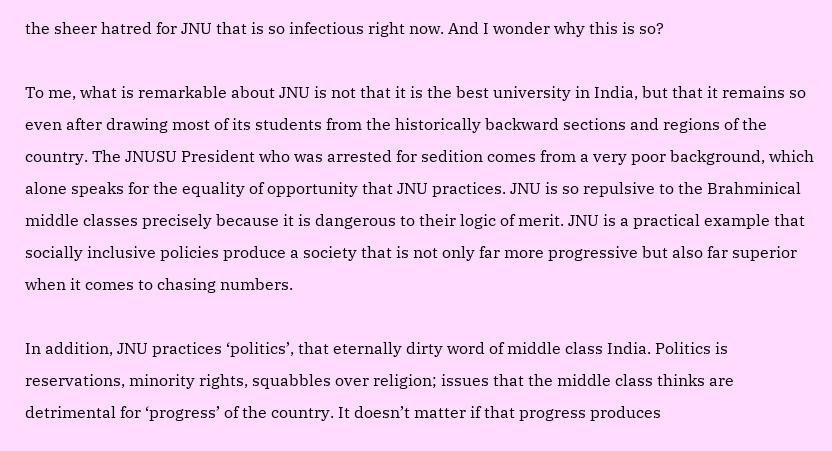the sheer hatred for JNU that is so infectious right now. And I wonder why this is so?

To me, what is remarkable about JNU is not that it is the best university in India, but that it remains so even after drawing most of its students from the historically backward sections and regions of the country. The JNUSU President who was arrested for sedition comes from a very poor background, which alone speaks for the equality of opportunity that JNU practices. JNU is so repulsive to the Brahminical middle classes precisely because it is dangerous to their logic of merit. JNU is a practical example that socially inclusive policies produce a society that is not only far more progressive but also far superior when it comes to chasing numbers.

In addition, JNU practices ‘politics’, that eternally dirty word of middle class India. Politics is reservations, minority rights, squabbles over religion; issues that the middle class thinks are detrimental for ‘progress’ of the country. It doesn’t matter if that progress produces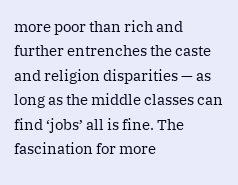more poor than rich and further entrenches the caste and religion disparities — as long as the middle classes can find ‘jobs’ all is fine. The fascination for more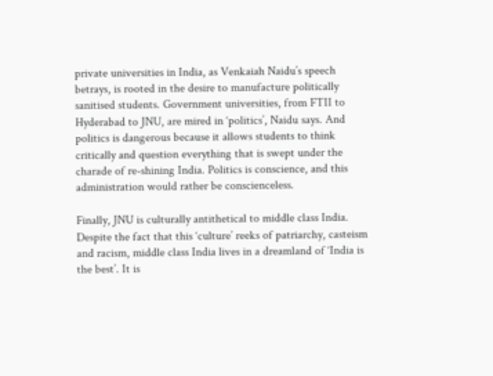private universities in India, as Venkaiah Naidu’s speech betrays, is rooted in the desire to manufacture politically sanitised students. Government universities, from FTII to Hyderabad to JNU, are mired in ‘politics’, Naidu says. And politics is dangerous because it allows students to think critically and question everything that is swept under the charade of re-shining India. Politics is conscience, and this administration would rather be conscienceless.

Finally, JNU is culturally antithetical to middle class India. Despite the fact that this ‘culture’ reeks of patriarchy, casteism and racism, middle class India lives in a dreamland of ‘India is the best’. It is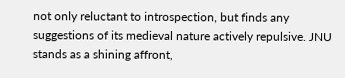not only reluctant to introspection, but finds any suggestions of its medieval nature actively repulsive. JNU stands as a shining affront,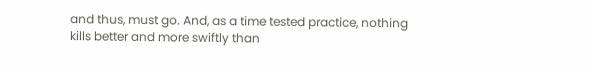and thus, must go. And, as a time tested practice, nothing kills better and more swiftly than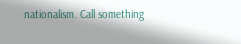nationalism. Call something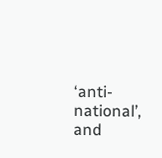‘anti-national’, and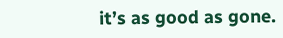it’s as good as gone.